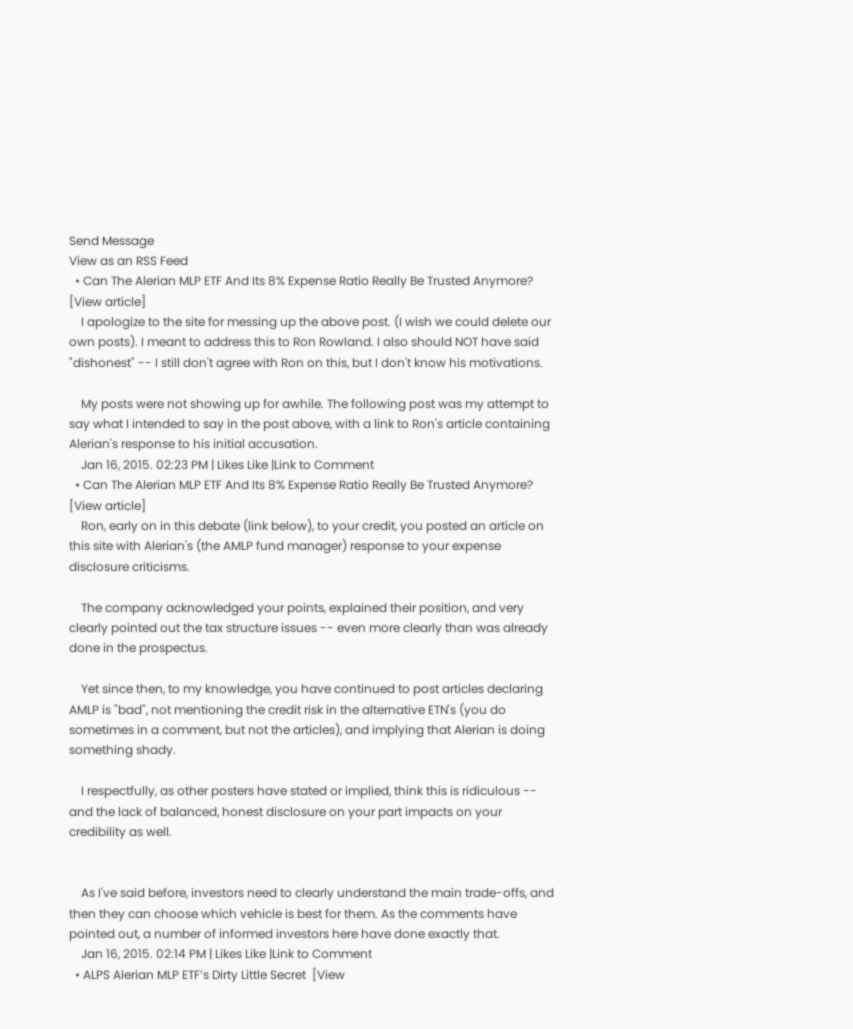Send Message
View as an RSS Feed
  • Can The Alerian MLP ETF And Its 8% Expense Ratio Really Be Trusted Anymore?  [View article]
    I apologize to the site for messing up the above post. (I wish we could delete our own posts). I meant to address this to Ron Rowland. I also should NOT have said "dishonest" -- I still don't agree with Ron on this, but I don't know his motivations.

    My posts were not showing up for awhile. The following post was my attempt to say what I intended to say in the post above, with a link to Ron's article containing Alerian's response to his initial accusation.
    Jan 16, 2015. 02:23 PM | Likes Like |Link to Comment
  • Can The Alerian MLP ETF And Its 8% Expense Ratio Really Be Trusted Anymore?  [View article]
    Ron, early on in this debate (link below), to your credit, you posted an article on this site with Alerian's (the AMLP fund manager) response to your expense disclosure criticisms.

    The company acknowledged your points, explained their position, and very clearly pointed out the tax structure issues -- even more clearly than was already done in the prospectus.

    Yet since then, to my knowledge, you have continued to post articles declaring AMLP is "bad", not mentioning the credit risk in the alternative ETN's (you do sometimes in a comment, but not the articles), and implying that Alerian is doing something shady.

    I respectfully, as other posters have stated or implied, think this is ridiculous -- and the lack of balanced, honest disclosure on your part impacts on your credibility as well.


    As I've said before, investors need to clearly understand the main trade-offs, and then they can choose which vehicle is best for them. As the comments have pointed out, a number of informed investors here have done exactly that.
    Jan 16, 2015. 02:14 PM | Likes Like |Link to Comment
  • ALPS Alerian MLP ETF’s Dirty Little Secret  [View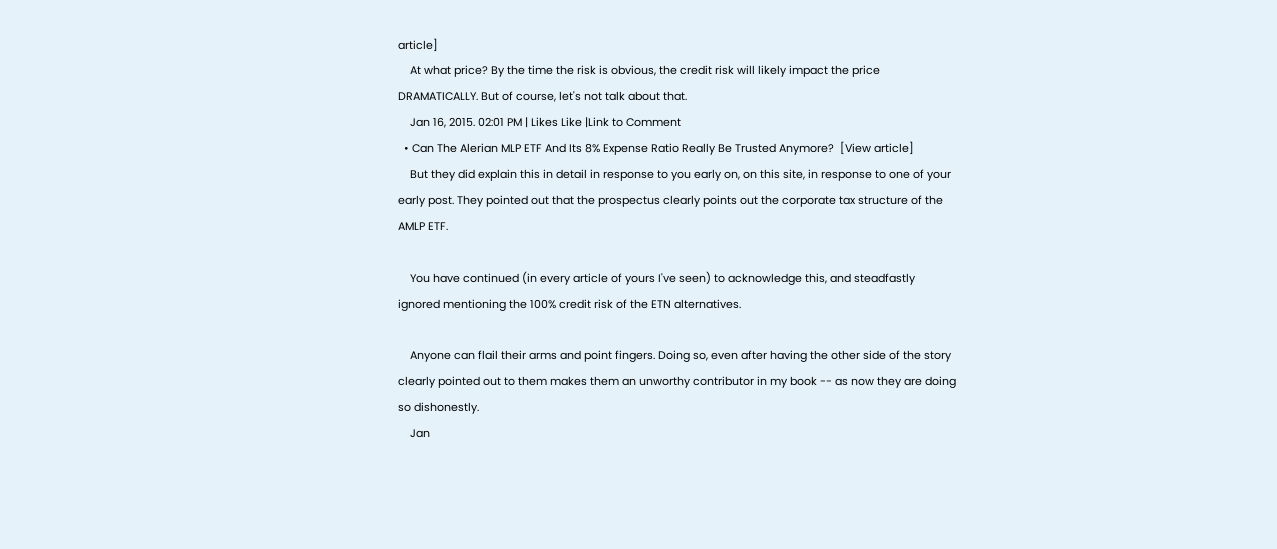article]
    At what price? By the time the risk is obvious, the credit risk will likely impact the price DRAMATICALLY. But of course, let's not talk about that.
    Jan 16, 2015. 02:01 PM | Likes Like |Link to Comment
  • Can The Alerian MLP ETF And Its 8% Expense Ratio Really Be Trusted Anymore?  [View article]
    But they did explain this in detail in response to you early on, on this site, in response to one of your early post. They pointed out that the prospectus clearly points out the corporate tax structure of the AMLP ETF.

    You have continued (in every article of yours I've seen) to acknowledge this, and steadfastly ignored mentioning the 100% credit risk of the ETN alternatives.

    Anyone can flail their arms and point fingers. Doing so, even after having the other side of the story clearly pointed out to them makes them an unworthy contributor in my book -- as now they are doing so dishonestly.
    Jan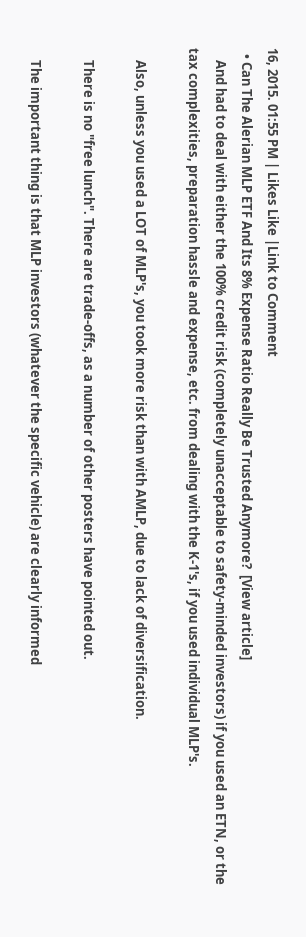16, 2015. 01:55 PM | Likes Like |Link to Comment
  • Can The Alerian MLP ETF And Its 8% Expense Ratio Really Be Trusted Anymore?  [View article]
    And had to deal with either the 100% credit risk (completely unacceptable to safety-minded investors) if you used an ETN, or the tax complexities, preparation hassle and expense, etc. from dealing with the K-1's, if you used individual MLP's.

    Also, unless you used a LOT of MLP's, you took more risk than with AMLP, due to lack of diversification.

    There is no "free lunch". There are trade-offs, as a number of other posters have pointed out.

    The important thing is that MLP investors (whatever the specific vehicle) are clearly informed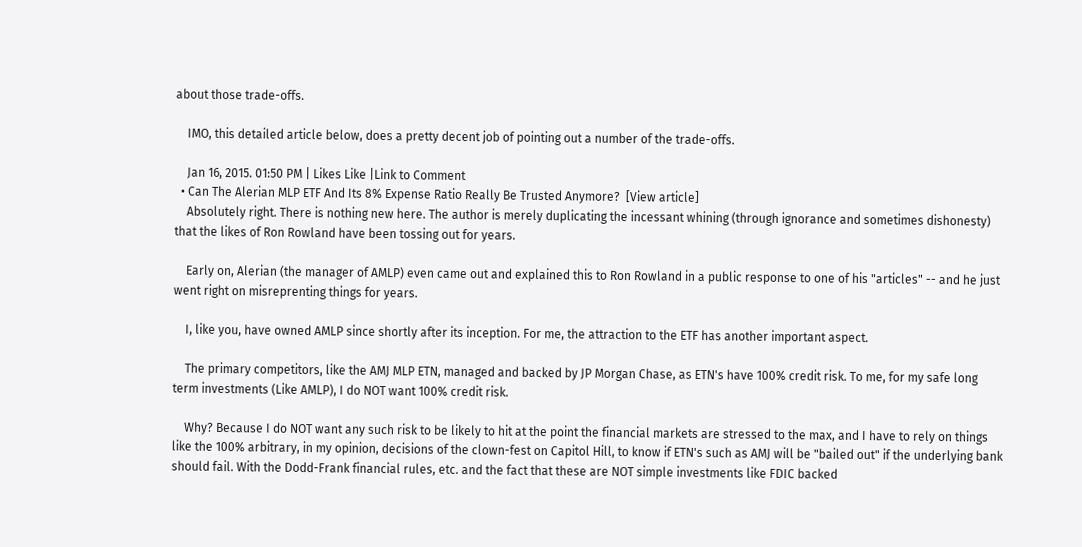about those trade-offs.

    IMO, this detailed article below, does a pretty decent job of pointing out a number of the trade-offs.

    Jan 16, 2015. 01:50 PM | Likes Like |Link to Comment
  • Can The Alerian MLP ETF And Its 8% Expense Ratio Really Be Trusted Anymore?  [View article]
    Absolutely right. There is nothing new here. The author is merely duplicating the incessant whining (through ignorance and sometimes dishonesty) that the likes of Ron Rowland have been tossing out for years.

    Early on, Alerian (the manager of AMLP) even came out and explained this to Ron Rowland in a public response to one of his "articles" -- and he just went right on misreprenting things for years.

    I, like you, have owned AMLP since shortly after its inception. For me, the attraction to the ETF has another important aspect.

    The primary competitors, like the AMJ MLP ETN, managed and backed by JP Morgan Chase, as ETN's have 100% credit risk. To me, for my safe long term investments (Like AMLP), I do NOT want 100% credit risk.

    Why? Because I do NOT want any such risk to be likely to hit at the point the financial markets are stressed to the max, and I have to rely on things like the 100% arbitrary, in my opinion, decisions of the clown-fest on Capitol Hill, to know if ETN's such as AMJ will be "bailed out" if the underlying bank should fail. With the Dodd-Frank financial rules, etc. and the fact that these are NOT simple investments like FDIC backed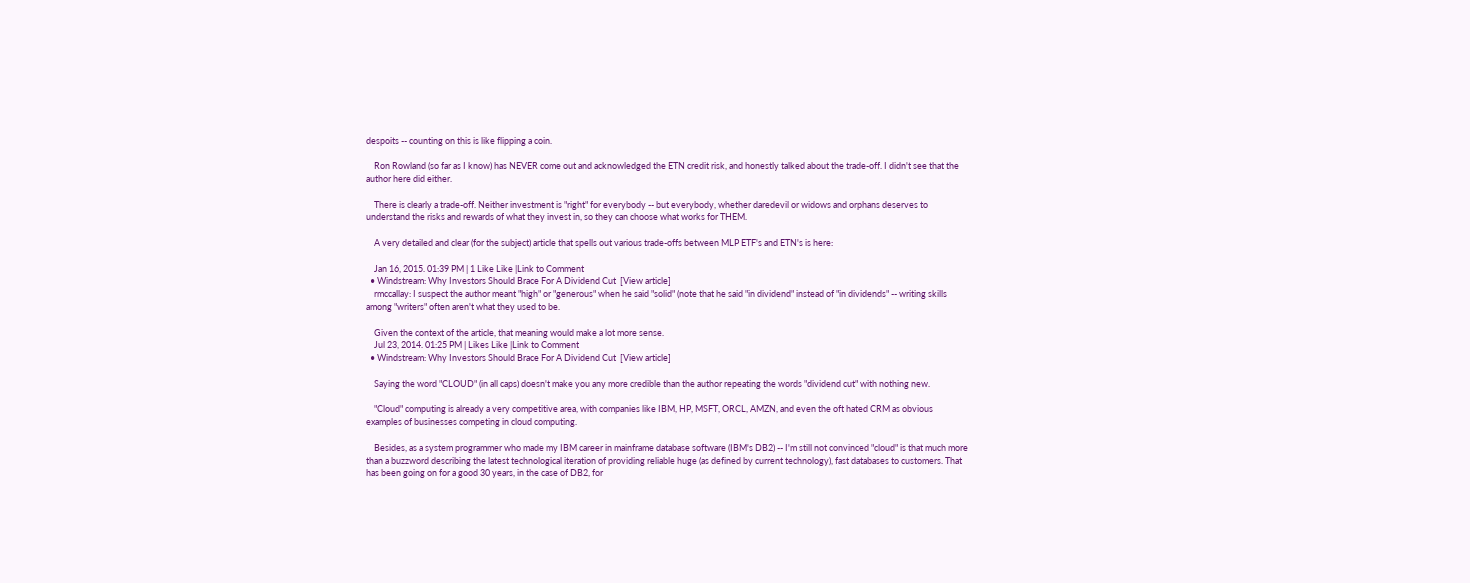despoits -- counting on this is like flipping a coin.

    Ron Rowland (so far as I know) has NEVER come out and acknowledged the ETN credit risk, and honestly talked about the trade-off. I didn't see that the author here did either.

    There is clearly a trade-off. Neither investment is "right" for everybody -- but everybody, whether daredevil or widows and orphans deserves to understand the risks and rewards of what they invest in, so they can choose what works for THEM.

    A very detailed and clear (for the subject) article that spells out various trade-offs between MLP ETF's and ETN's is here:

    Jan 16, 2015. 01:39 PM | 1 Like Like |Link to Comment
  • Windstream: Why Investors Should Brace For A Dividend Cut  [View article]
    rmccallay: I suspect the author meant "high" or "generous" when he said "solid" (note that he said "in dividend" instead of "in dividends" -- writing skills among "writers" often aren't what they used to be.

    Given the context of the article, that meaning would make a lot more sense.
    Jul 23, 2014. 01:25 PM | Likes Like |Link to Comment
  • Windstream: Why Investors Should Brace For A Dividend Cut  [View article]

    Saying the word "CLOUD" (in all caps) doesn't make you any more credible than the author repeating the words "dividend cut" with nothing new.

    "Cloud" computing is already a very competitive area, with companies like IBM, HP, MSFT, ORCL, AMZN, and even the oft hated CRM as obvious examples of businesses competing in cloud computing.

    Besides, as a system programmer who made my IBM career in mainframe database software (IBM's DB2) -- I'm still not convinced "cloud" is that much more than a buzzword describing the latest technological iteration of providing reliable huge (as defined by current technology), fast databases to customers. That has been going on for a good 30 years, in the case of DB2, for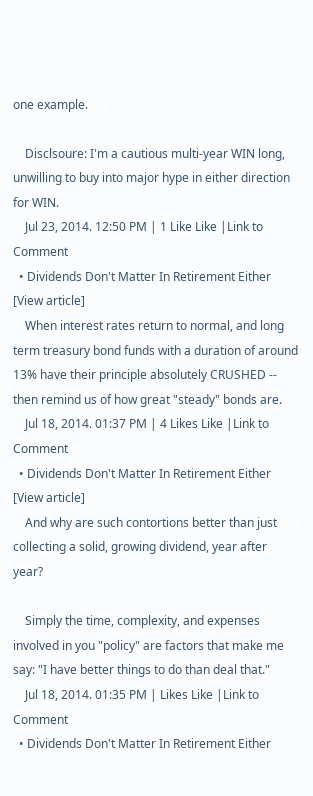one example.

    Disclsoure: I'm a cautious multi-year WIN long, unwilling to buy into major hype in either direction for WIN.
    Jul 23, 2014. 12:50 PM | 1 Like Like |Link to Comment
  • Dividends Don't Matter In Retirement Either  [View article]
    When interest rates return to normal, and long term treasury bond funds with a duration of around 13% have their principle absolutely CRUSHED -- then remind us of how great "steady" bonds are.
    Jul 18, 2014. 01:37 PM | 4 Likes Like |Link to Comment
  • Dividends Don't Matter In Retirement Either  [View article]
    And why are such contortions better than just collecting a solid, growing dividend, year after year?

    Simply the time, complexity, and expenses involved in you "policy" are factors that make me say: "I have better things to do than deal that."
    Jul 18, 2014. 01:35 PM | Likes Like |Link to Comment
  • Dividends Don't Matter In Retirement Either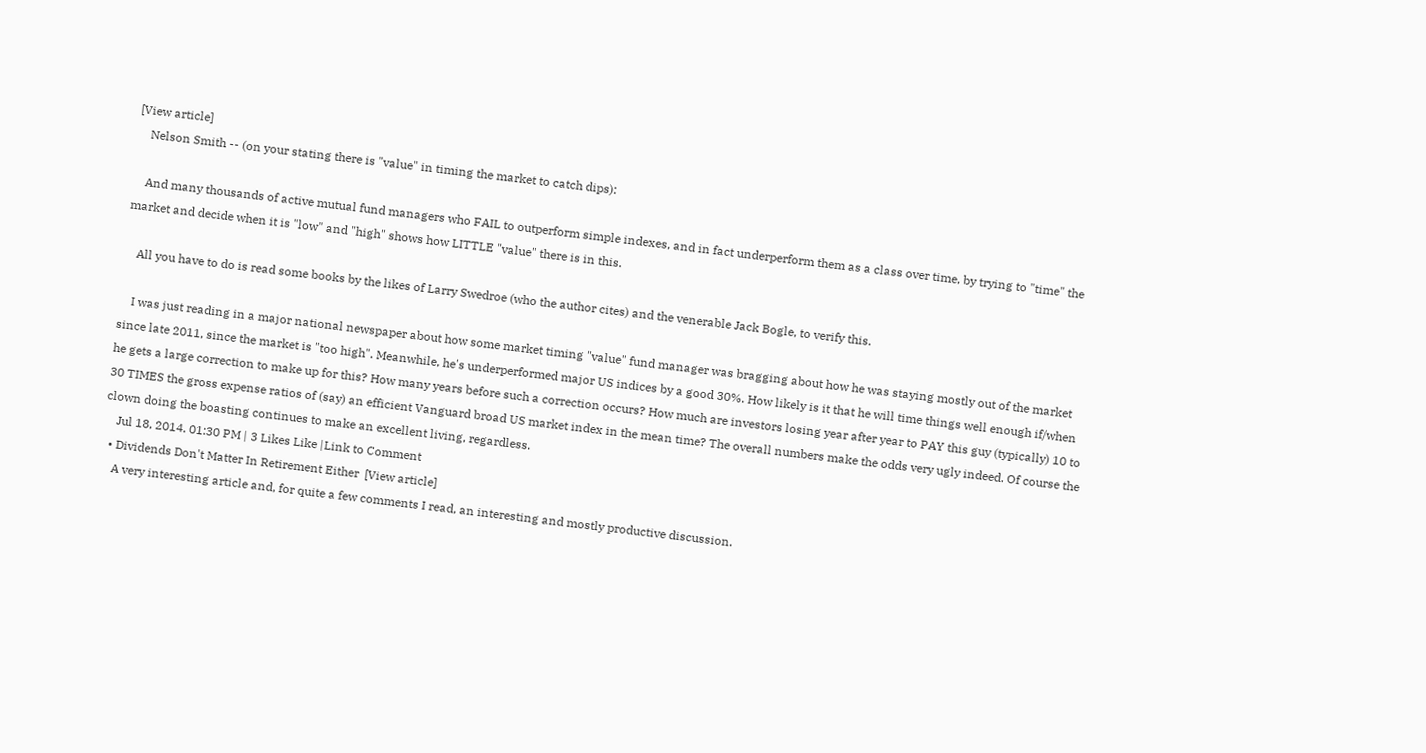[View article]
    Nelson Smith -- (on your stating there is "value" in timing the market to catch dips):

    And many thousands of active mutual fund managers who FAIL to outperform simple indexes, and in fact underperform them as a class over time, by trying to "time" the market and decide when it is "low" and "high" shows how LITTLE "value" there is in this.

    All you have to do is read some books by the likes of Larry Swedroe (who the author cites) and the venerable Jack Bogle, to verify this.

    I was just reading in a major national newspaper about how some market timing "value" fund manager was bragging about how he was staying mostly out of the market since late 2011, since the market is "too high". Meanwhile, he's underperformed major US indices by a good 30%. How likely is it that he will time things well enough if/when he gets a large correction to make up for this? How many years before such a correction occurs? How much are investors losing year after year to PAY this guy (typically) 10 to 30 TIMES the gross expense ratios of (say) an efficient Vanguard broad US market index in the mean time? The overall numbers make the odds very ugly indeed. Of course the clown doing the boasting continues to make an excellent living, regardless.
    Jul 18, 2014. 01:30 PM | 3 Likes Like |Link to Comment
  • Dividends Don't Matter In Retirement Either  [View article]
    A very interesting article and, for quite a few comments I read, an interesting and mostly productive discussion.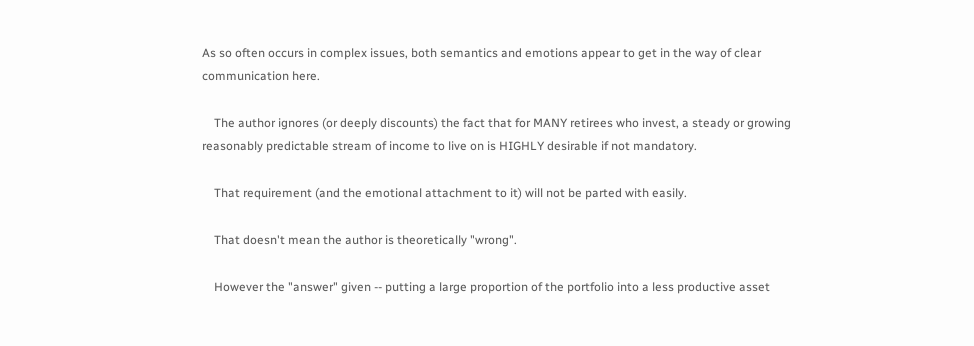As so often occurs in complex issues, both semantics and emotions appear to get in the way of clear communication here.

    The author ignores (or deeply discounts) the fact that for MANY retirees who invest, a steady or growing reasonably predictable stream of income to live on is HIGHLY desirable if not mandatory.

    That requirement (and the emotional attachment to it) will not be parted with easily.

    That doesn't mean the author is theoretically "wrong".

    However the "answer" given -- putting a large proportion of the portfolio into a less productive asset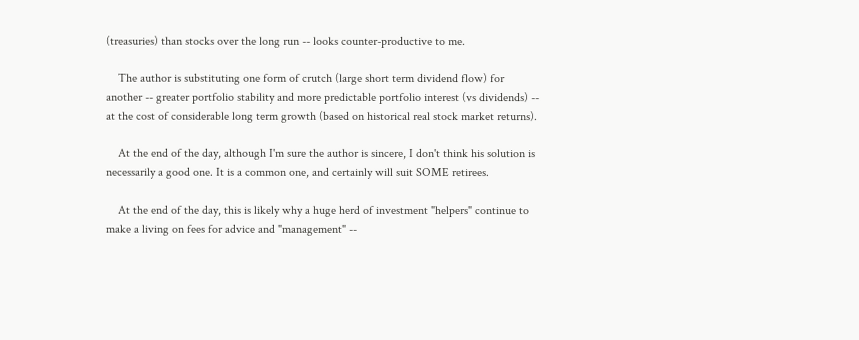(treasuries) than stocks over the long run -- looks counter-productive to me.

    The author is substituting one form of crutch (large short term dividend flow) for another -- greater portfolio stability and more predictable portfolio interest (vs dividends) -- at the cost of considerable long term growth (based on historical real stock market returns).

    At the end of the day, although I'm sure the author is sincere, I don't think his solution is necessarily a good one. It is a common one, and certainly will suit SOME retirees.

    At the end of the day, this is likely why a huge herd of investment "helpers" continue to make a living on fees for advice and "management" --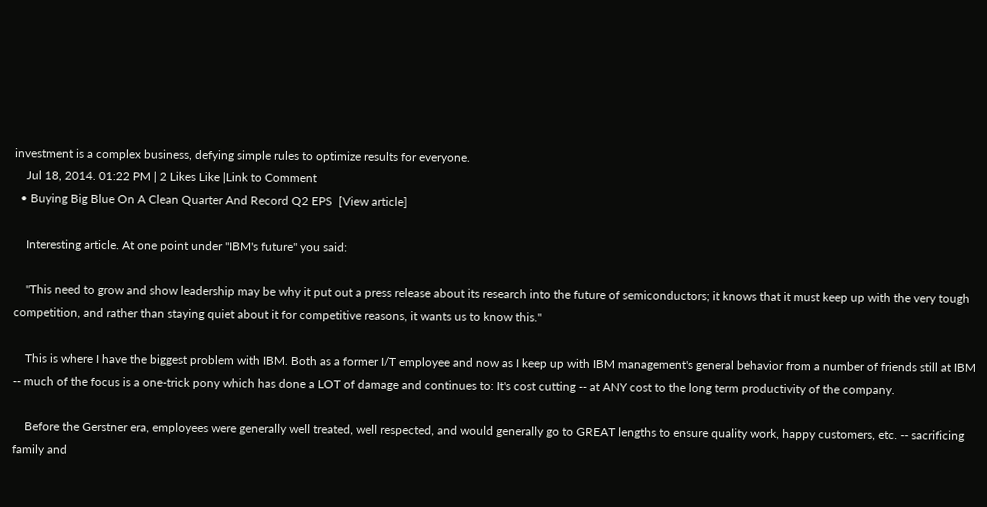investment is a complex business, defying simple rules to optimize results for everyone.
    Jul 18, 2014. 01:22 PM | 2 Likes Like |Link to Comment
  • Buying Big Blue On A Clean Quarter And Record Q2 EPS  [View article]

    Interesting article. At one point under "IBM's future" you said:

    "This need to grow and show leadership may be why it put out a press release about its research into the future of semiconductors; it knows that it must keep up with the very tough competition, and rather than staying quiet about it for competitive reasons, it wants us to know this."

    This is where I have the biggest problem with IBM. Both as a former I/T employee and now as I keep up with IBM management's general behavior from a number of friends still at IBM -- much of the focus is a one-trick pony which has done a LOT of damage and continues to: It's cost cutting -- at ANY cost to the long term productivity of the company.

    Before the Gerstner era, employees were generally well treated, well respected, and would generally go to GREAT lengths to ensure quality work, happy customers, etc. -- sacrificing family and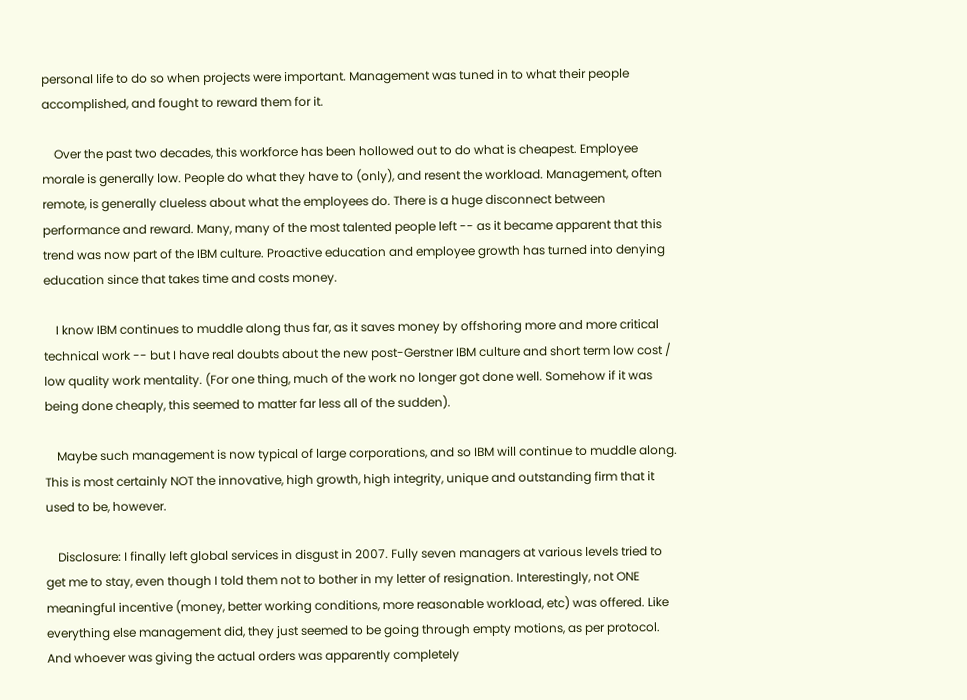personal life to do so when projects were important. Management was tuned in to what their people accomplished, and fought to reward them for it.

    Over the past two decades, this workforce has been hollowed out to do what is cheapest. Employee morale is generally low. People do what they have to (only), and resent the workload. Management, often remote, is generally clueless about what the employees do. There is a huge disconnect between performance and reward. Many, many of the most talented people left -- as it became apparent that this trend was now part of the IBM culture. Proactive education and employee growth has turned into denying education since that takes time and costs money.

    I know IBM continues to muddle along thus far, as it saves money by offshoring more and more critical technical work -- but I have real doubts about the new post-Gerstner IBM culture and short term low cost / low quality work mentality. (For one thing, much of the work no longer got done well. Somehow if it was being done cheaply, this seemed to matter far less all of the sudden).

    Maybe such management is now typical of large corporations, and so IBM will continue to muddle along. This is most certainly NOT the innovative, high growth, high integrity, unique and outstanding firm that it used to be, however.

    Disclosure: I finally left global services in disgust in 2007. Fully seven managers at various levels tried to get me to stay, even though I told them not to bother in my letter of resignation. Interestingly, not ONE meaningful incentive (money, better working conditions, more reasonable workload, etc) was offered. Like everything else management did, they just seemed to be going through empty motions, as per protocol. And whoever was giving the actual orders was apparently completely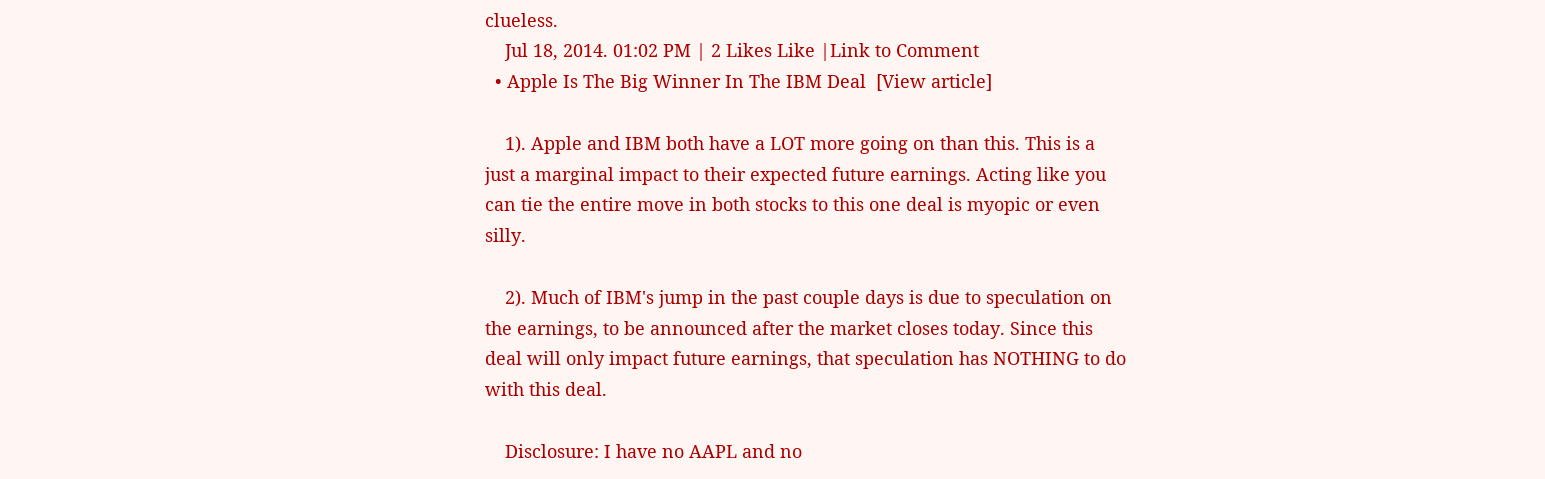clueless.
    Jul 18, 2014. 01:02 PM | 2 Likes Like |Link to Comment
  • Apple Is The Big Winner In The IBM Deal  [View article]

    1). Apple and IBM both have a LOT more going on than this. This is a just a marginal impact to their expected future earnings. Acting like you can tie the entire move in both stocks to this one deal is myopic or even silly.

    2). Much of IBM's jump in the past couple days is due to speculation on the earnings, to be announced after the market closes today. Since this deal will only impact future earnings, that speculation has NOTHING to do with this deal.

    Disclosure: I have no AAPL and no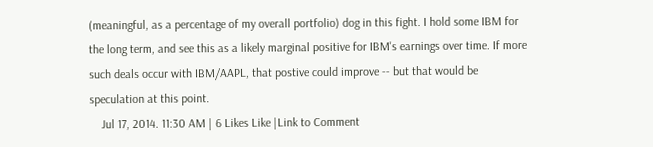(meaningful, as a percentage of my overall portfolio) dog in this fight. I hold some IBM for the long term, and see this as a likely marginal positive for IBM's earnings over time. If more such deals occur with IBM/AAPL, that postive could improve -- but that would be speculation at this point.
    Jul 17, 2014. 11:30 AM | 6 Likes Like |Link to Comment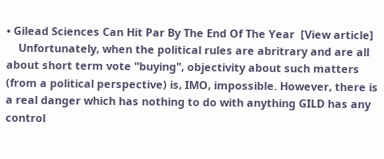• Gilead Sciences Can Hit Par By The End Of The Year  [View article]
    Unfortunately, when the political rules are abritrary and are all about short term vote "buying", objectivity about such matters (from a political perspective) is, IMO, impossible. However, there is a real danger which has nothing to do with anything GILD has any control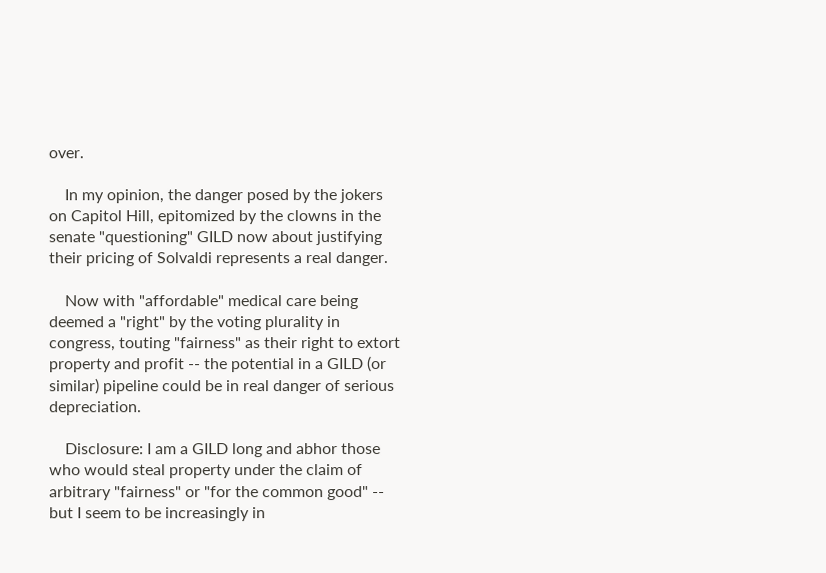over.

    In my opinion, the danger posed by the jokers on Capitol Hill, epitomized by the clowns in the senate "questioning" GILD now about justifying their pricing of Solvaldi represents a real danger.

    Now with "affordable" medical care being deemed a "right" by the voting plurality in congress, touting "fairness" as their right to extort property and profit -- the potential in a GILD (or similar) pipeline could be in real danger of serious depreciation.

    Disclosure: I am a GILD long and abhor those who would steal property under the claim of arbitrary "fairness" or "for the common good" -- but I seem to be increasingly in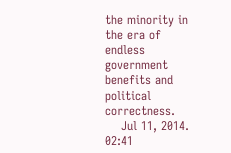the minority in the era of endless government benefits and political correctness.
    Jul 11, 2014. 02:41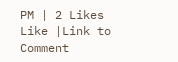PM | 2 Likes Like |Link to Comment